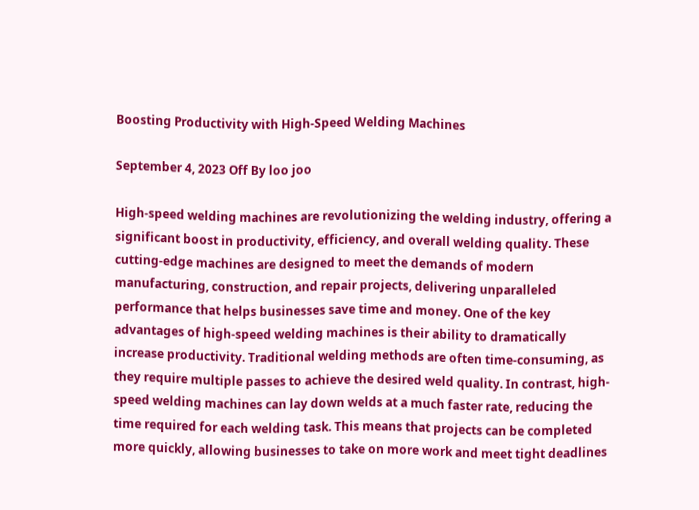Boosting Productivity with High-Speed Welding Machines

September 4, 2023 Off By loo joo

High-speed welding machines are revolutionizing the welding industry, offering a significant boost in productivity, efficiency, and overall welding quality. These cutting-edge machines are designed to meet the demands of modern manufacturing, construction, and repair projects, delivering unparalleled performance that helps businesses save time and money. One of the key advantages of high-speed welding machines is their ability to dramatically increase productivity. Traditional welding methods are often time-consuming, as they require multiple passes to achieve the desired weld quality. In contrast, high-speed welding machines can lay down welds at a much faster rate, reducing the time required for each welding task. This means that projects can be completed more quickly, allowing businesses to take on more work and meet tight deadlines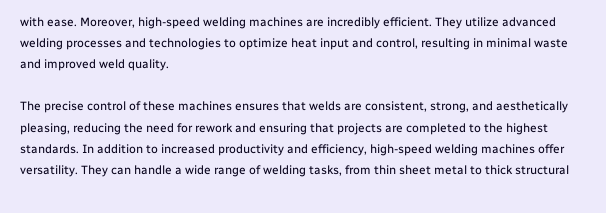with ease. Moreover, high-speed welding machines are incredibly efficient. They utilize advanced welding processes and technologies to optimize heat input and control, resulting in minimal waste and improved weld quality.

The precise control of these machines ensures that welds are consistent, strong, and aesthetically pleasing, reducing the need for rework and ensuring that projects are completed to the highest standards. In addition to increased productivity and efficiency, high-speed welding machines offer versatility. They can handle a wide range of welding tasks, from thin sheet metal to thick structural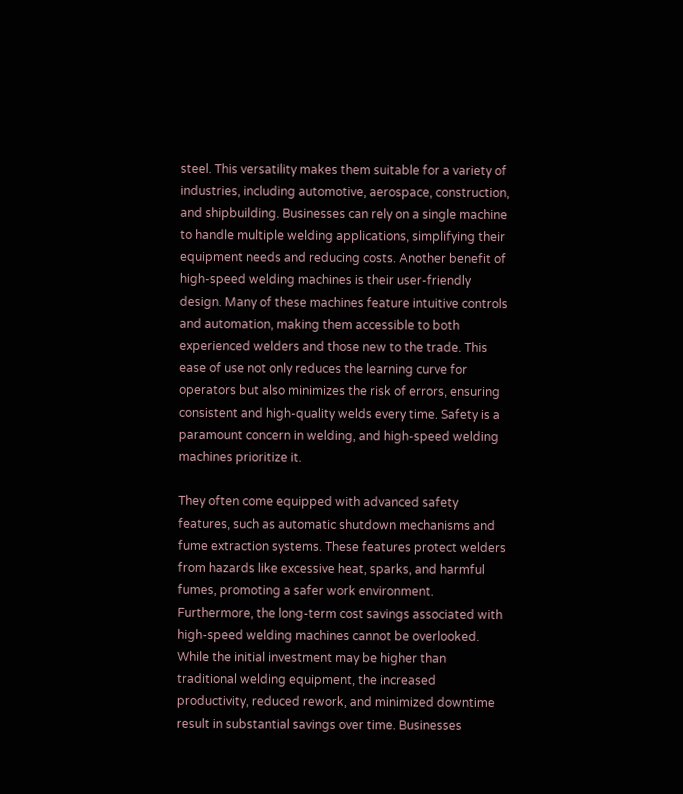steel. This versatility makes them suitable for a variety of industries, including automotive, aerospace, construction, and shipbuilding. Businesses can rely on a single machine to handle multiple welding applications, simplifying their equipment needs and reducing costs. Another benefit of high-speed welding machines is their user-friendly design. Many of these machines feature intuitive controls and automation, making them accessible to both experienced welders and those new to the trade. This ease of use not only reduces the learning curve for operators but also minimizes the risk of errors, ensuring consistent and high-quality welds every time. Safety is a paramount concern in welding, and high-speed welding machines prioritize it.

They often come equipped with advanced safety features, such as automatic shutdown mechanisms and fume extraction systems. These features protect welders from hazards like excessive heat, sparks, and harmful fumes, promoting a safer work environment. Furthermore, the long-term cost savings associated with high-speed welding machines cannot be overlooked. While the initial investment may be higher than traditional welding equipment, the increased productivity, reduced rework, and minimized downtime result in substantial savings over time. Businesses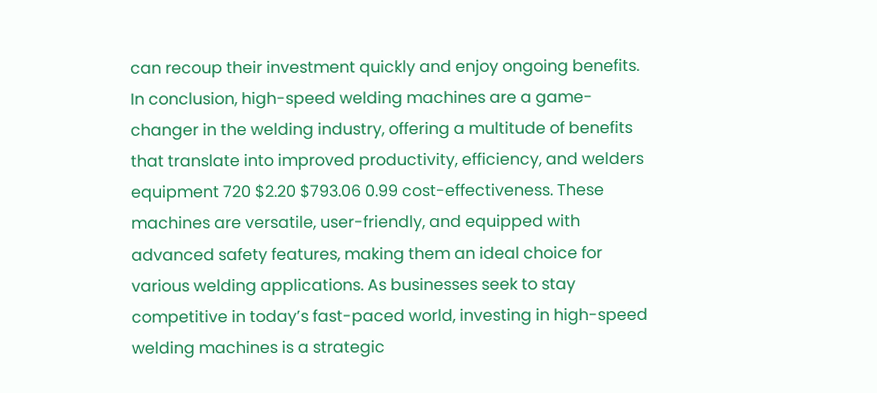can recoup their investment quickly and enjoy ongoing benefits. In conclusion, high-speed welding machines are a game-changer in the welding industry, offering a multitude of benefits that translate into improved productivity, efficiency, and welders equipment 720 $2.20 $793.06 0.99 cost-effectiveness. These machines are versatile, user-friendly, and equipped with advanced safety features, making them an ideal choice for various welding applications. As businesses seek to stay competitive in today’s fast-paced world, investing in high-speed welding machines is a strategic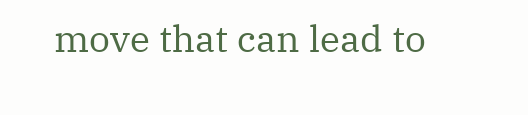move that can lead to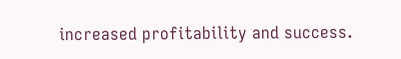increased profitability and success.